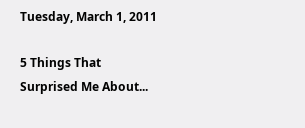Tuesday, March 1, 2011

5 Things That Surprised Me About...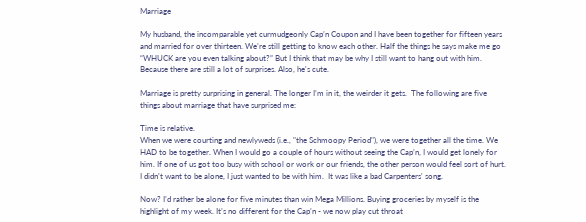Marriage

My husband, the incomparable yet curmudgeonly Cap’n Coupon and I have been together for fifteen years and married for over thirteen. We’re still getting to know each other. Half the things he says make me go “WHUCK are you even talking about?” But I think that may be why I still want to hang out with him. Because there are still a lot of surprises. Also, he's cute.

Marriage is pretty surprising in general. The longer I’m in it, the weirder it gets.  The following are five things about marriage that have surprised me:

Time is relative.
When we were courting and newlyweds (i.e., "the Schmoopy Period"), we were together all the time. We HAD to be together. When I would go a couple of hours without seeing the Cap’n, I would get lonely for him. If one of us got too busy with school or work or our friends, the other person would feel sort of hurt. I didn’t want to be alone, I just wanted to be with him.  It was like a bad Carpenters' song.

Now? I’d rather be alone for five minutes than win Mega Millions. Buying groceries by myself is the highlight of my week. It’s no different for the Cap’n - we now play cut throat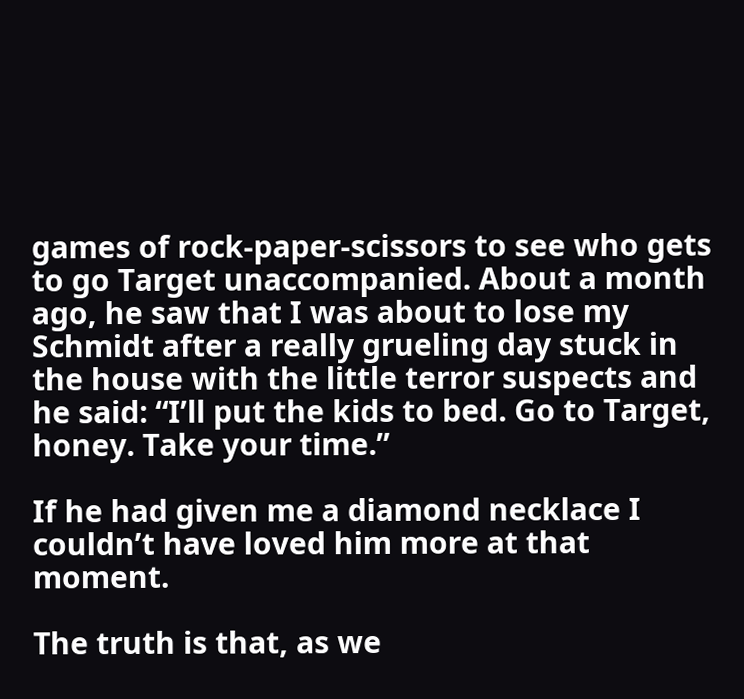games of rock-paper-scissors to see who gets to go Target unaccompanied. About a month ago, he saw that I was about to lose my Schmidt after a really grueling day stuck in the house with the little terror suspects and he said: “I’ll put the kids to bed. Go to Target, honey. Take your time.”

If he had given me a diamond necklace I couldn’t have loved him more at that moment.

The truth is that, as we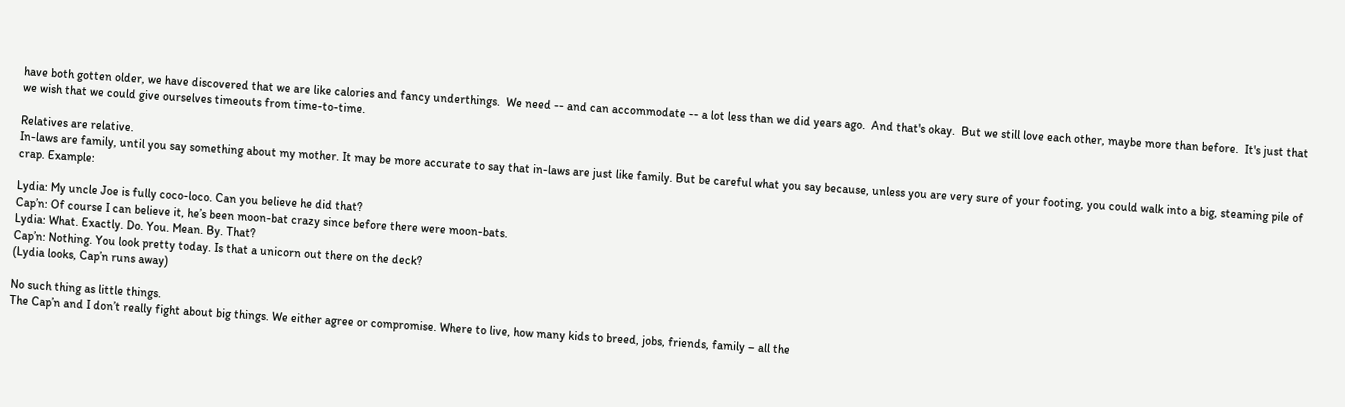have both gotten older, we have discovered that we are like calories and fancy underthings.  We need -- and can accommodate -- a lot less than we did years ago.  And that's okay.  But we still love each other, maybe more than before.  It's just that we wish that we could give ourselves timeouts from time-to-time.

Relatives are relative.
In-laws are family, until you say something about my mother. It may be more accurate to say that in-laws are just like family. But be careful what you say because, unless you are very sure of your footing, you could walk into a big, steaming pile of crap. Example:

Lydia: My uncle Joe is fully coco-loco. Can you believe he did that?
Cap’n: Of course I can believe it, he’s been moon-bat crazy since before there were moon-bats.
Lydia: What. Exactly. Do. You. Mean. By. That?
Cap’n: Nothing. You look pretty today. Is that a unicorn out there on the deck?
(Lydia looks, Cap’n runs away)

No such thing as little things.
The Cap’n and I don’t really fight about big things. We either agree or compromise. Where to live, how many kids to breed, jobs, friends, family – all the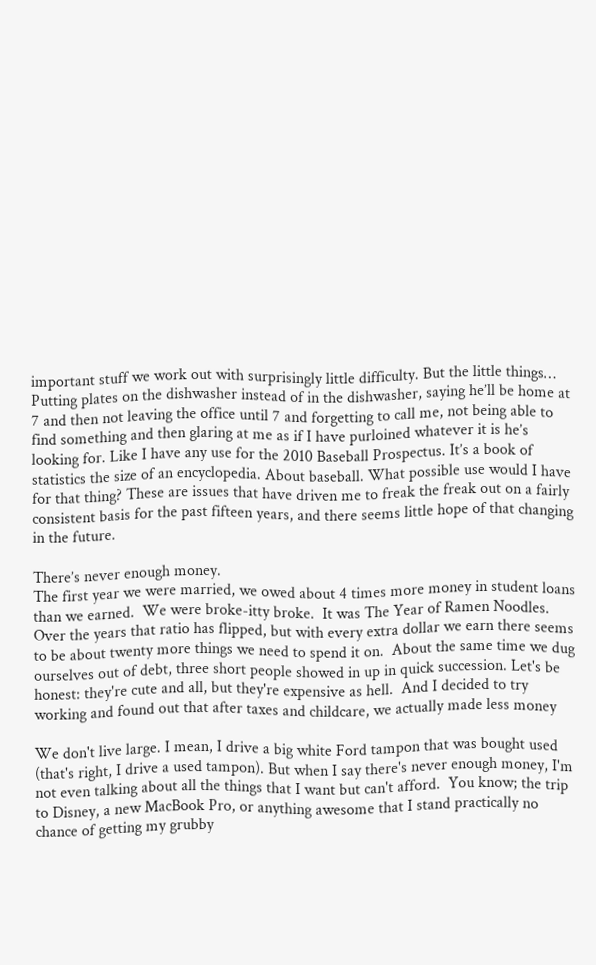important stuff we work out with surprisingly little difficulty. But the little things… Putting plates on the dishwasher instead of in the dishwasher, saying he’ll be home at 7 and then not leaving the office until 7 and forgetting to call me, not being able to find something and then glaring at me as if I have purloined whatever it is he’s looking for. Like I have any use for the 2010 Baseball Prospectus. It’s a book of statistics the size of an encyclopedia. About baseball. What possible use would I have for that thing? These are issues that have driven me to freak the freak out on a fairly consistent basis for the past fifteen years, and there seems little hope of that changing in the future.

There’s never enough money.
The first year we were married, we owed about 4 times more money in student loans than we earned.  We were broke-itty broke.  It was The Year of Ramen Noodles.  Over the years that ratio has flipped, but with every extra dollar we earn there seems to be about twenty more things we need to spend it on.  About the same time we dug ourselves out of debt, three short people showed in up in quick succession. Let's be honest: they're cute and all, but they're expensive as hell.  And I decided to try working and found out that after taxes and childcare, we actually made less money

We don't live large. I mean, I drive a big white Ford tampon that was bought used (that's right, I drive a used tampon). But when I say there's never enough money, I'm not even talking about all the things that I want but can't afford.  You know; the trip to Disney, a new MacBook Pro, or anything awesome that I stand practically no chance of getting my grubby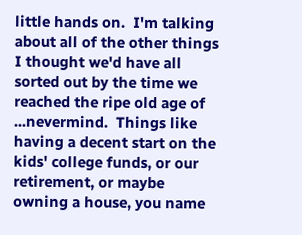little hands on.  I'm talking about all of the other things I thought we'd have all sorted out by the time we reached the ripe old age of ...nevermind.  Things like having a decent start on the kids' college funds, or our retirement, or maybe owning a house, you name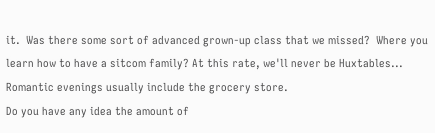it.  Was there some sort of advanced grown-up class that we missed?  Where you learn how to have a sitcom family? At this rate, we'll never be Huxtables...
Romantic evenings usually include the grocery store.
Do you have any idea the amount of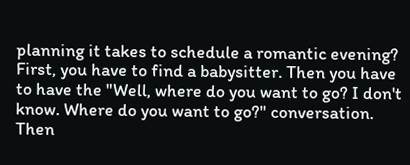planning it takes to schedule a romantic evening? First, you have to find a babysitter. Then you have to have the "Well, where do you want to go? I don't know. Where do you want to go?" conversation.  Then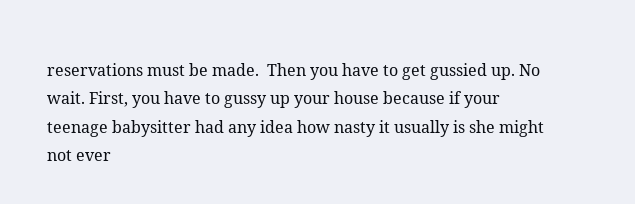reservations must be made.  Then you have to get gussied up. No wait. First, you have to gussy up your house because if your teenage babysitter had any idea how nasty it usually is she might not ever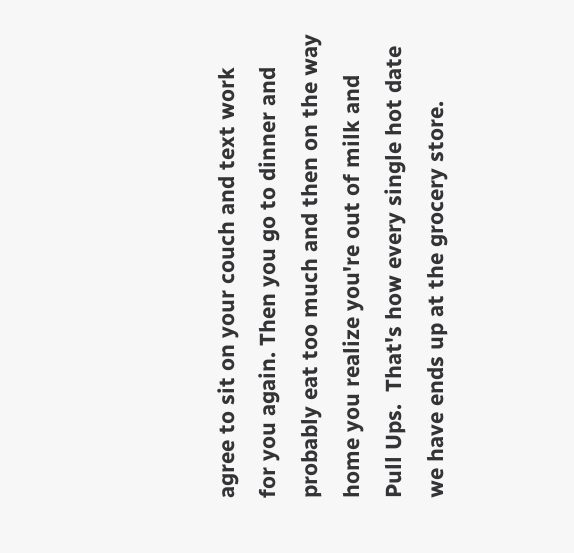agree to sit on your couch and text work for you again. Then you go to dinner and probably eat too much and then on the way home you realize you're out of milk and Pull Ups.  That's how every single hot date we have ends up at the grocery store.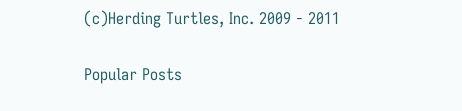(c)Herding Turtles, Inc. 2009 - 2011

Popular Posts